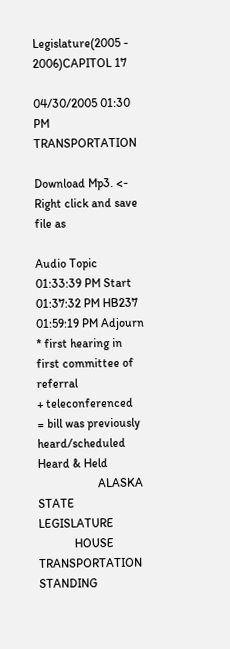Legislature(2005 - 2006)CAPITOL 17

04/30/2005 01:30 PM TRANSPORTATION

Download Mp3. <- Right click and save file as

Audio Topic
01:33:39 PM Start
01:37:32 PM HB237
01:59:19 PM Adjourn
* first hearing in first committee of referral
+ teleconferenced
= bill was previously heard/scheduled
Heard & Held
                    ALASKA STATE LEGISLATURE
            HOUSE TRANSPORTATION STANDING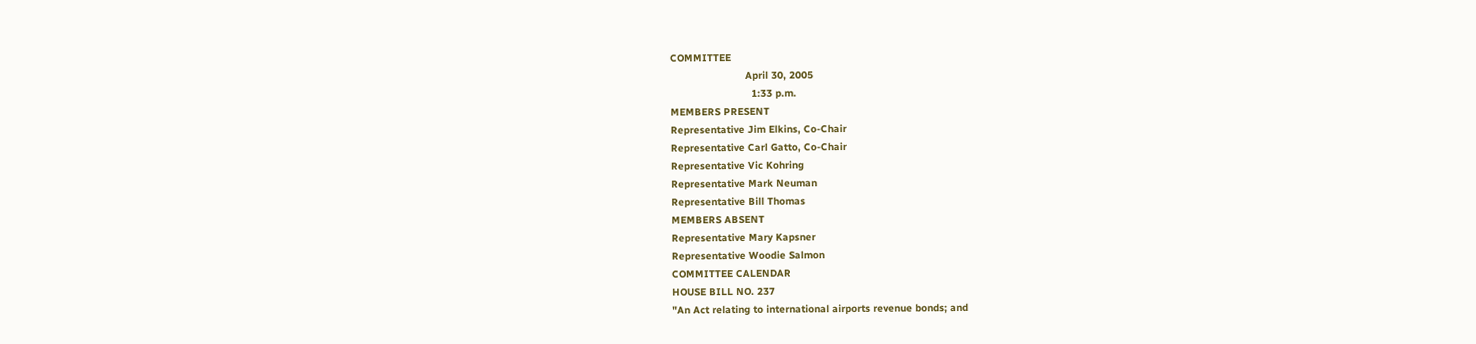COMMITTEE
                         April 30, 2005
                           1:33 p.m.
MEMBERS PRESENT
Representative Jim Elkins, Co-Chair
Representative Carl Gatto, Co-Chair
Representative Vic Kohring
Representative Mark Neuman
Representative Bill Thomas
MEMBERS ABSENT
Representative Mary Kapsner
Representative Woodie Salmon
COMMITTEE CALENDAR
HOUSE BILL NO. 237
"An Act relating to international airports revenue bonds; and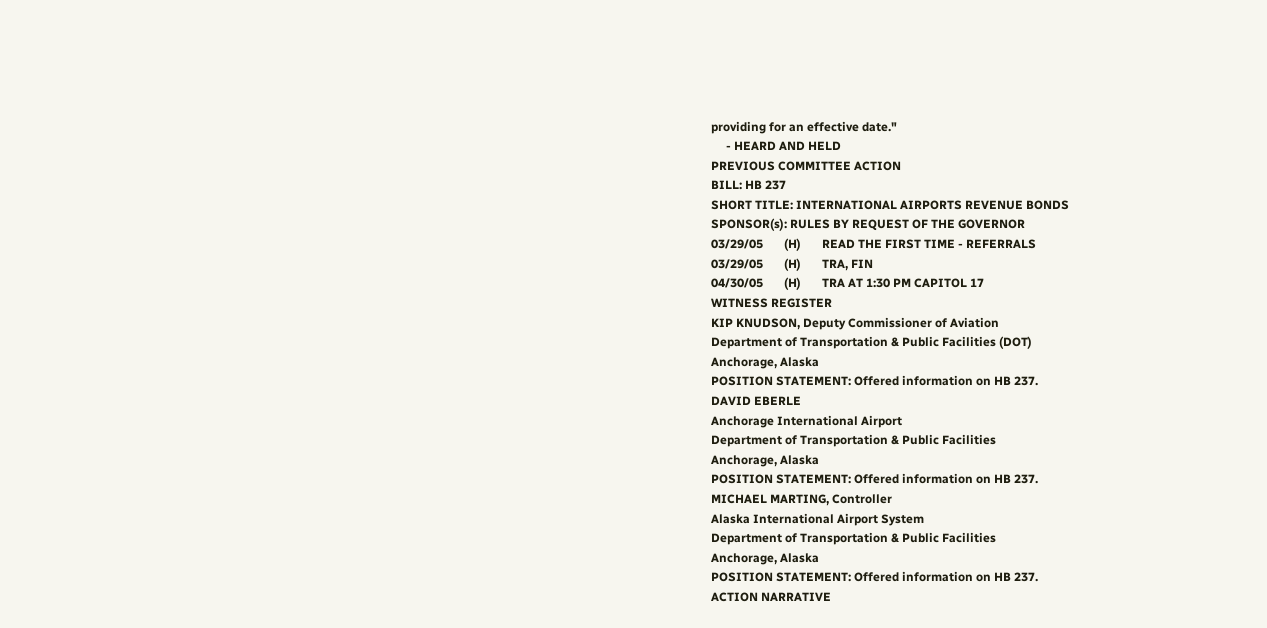providing for an effective date."
     - HEARD AND HELD
PREVIOUS COMMITTEE ACTION
BILL: HB 237
SHORT TITLE: INTERNATIONAL AIRPORTS REVENUE BONDS
SPONSOR(s): RULES BY REQUEST OF THE GOVERNOR
03/29/05       (H)       READ THE FIRST TIME - REFERRALS
03/29/05       (H)       TRA, FIN
04/30/05       (H)       TRA AT 1:30 PM CAPITOL 17
WITNESS REGISTER
KIP KNUDSON, Deputy Commissioner of Aviation
Department of Transportation & Public Facilities (DOT)
Anchorage, Alaska
POSITION STATEMENT: Offered information on HB 237.
DAVID EBERLE
Anchorage International Airport
Department of Transportation & Public Facilities
Anchorage, Alaska
POSITION STATEMENT: Offered information on HB 237.
MICHAEL MARTING, Controller
Alaska International Airport System
Department of Transportation & Public Facilities
Anchorage, Alaska
POSITION STATEMENT: Offered information on HB 237.
ACTION NARRATIVE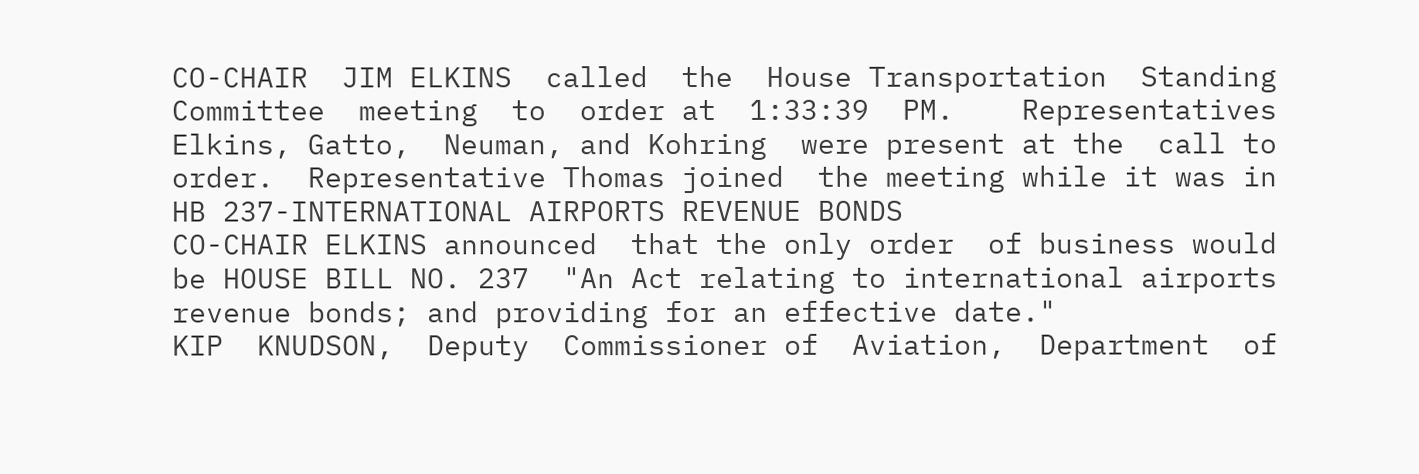CO-CHAIR  JIM ELKINS  called  the  House Transportation  Standing
Committee  meeting  to  order at  1:33:39  PM.    Representatives
Elkins, Gatto,  Neuman, and Kohring  were present at the  call to
order.  Representative Thomas joined  the meeting while it was in
HB 237-INTERNATIONAL AIRPORTS REVENUE BONDS
CO-CHAIR ELKINS announced  that the only order  of business would
be HOUSE BILL NO. 237  "An Act relating to international airports
revenue bonds; and providing for an effective date."
KIP  KNUDSON,  Deputy  Commissioner of  Aviation,  Department  of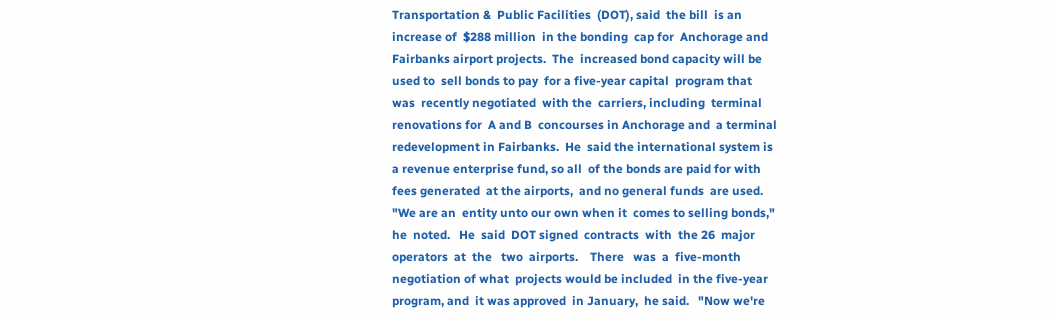Transportation &  Public Facilities  (DOT), said  the bill  is an
increase of  $288 million  in the bonding  cap for  Anchorage and
Fairbanks airport projects.  The  increased bond capacity will be
used to  sell bonds to pay  for a five-year capital  program that
was  recently negotiated  with the  carriers, including  terminal
renovations for  A and B  concourses in Anchorage and  a terminal
redevelopment in Fairbanks.  He  said the international system is
a revenue enterprise fund, so all  of the bonds are paid for with
fees generated  at the airports,  and no general funds  are used.
"We are an  entity unto our own when it  comes to selling bonds,"
he  noted.   He  said  DOT signed  contracts  with  the 26  major
operators  at  the   two  airports.    There   was  a  five-month
negotiation of what  projects would be included  in the five-year
program, and  it was approved  in January,  he said.   "Now we're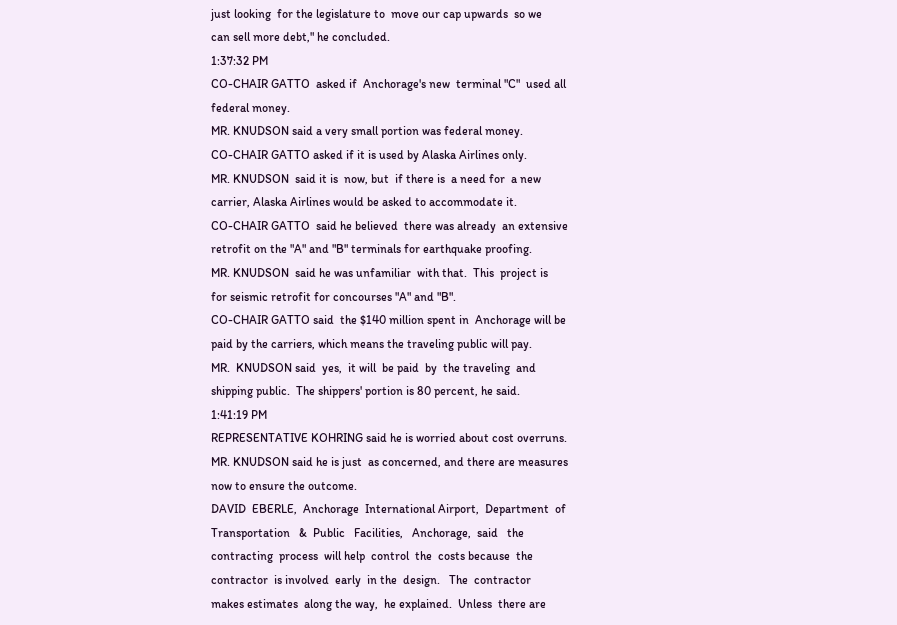just looking  for the legislature to  move our cap upwards  so we
can sell more debt," he concluded.
1:37:32 PM
CO-CHAIR GATTO  asked if  Anchorage's new  terminal "C"  used all
federal money.
MR. KNUDSON said a very small portion was federal money.
CO-CHAIR GATTO asked if it is used by Alaska Airlines only.
MR. KNUDSON  said it is  now, but  if there is  a need for  a new
carrier, Alaska Airlines would be asked to accommodate it.
CO-CHAIR GATTO  said he believed  there was already  an extensive
retrofit on the "A" and "B" terminals for earthquake proofing.
MR. KNUDSON  said he was unfamiliar  with that.  This  project is
for seismic retrofit for concourses "A" and "B".
CO-CHAIR GATTO said  the $140 million spent in  Anchorage will be
paid by the carriers, which means the traveling public will pay.
MR.  KNUDSON said  yes,  it will  be paid  by  the traveling  and
shipping public.  The shippers' portion is 80 percent, he said.
1:41:19 PM
REPRESENTATIVE KOHRING said he is worried about cost overruns.
MR. KNUDSON said he is just  as concerned, and there are measures
now to ensure the outcome.
DAVID  EBERLE,  Anchorage  International Airport,  Department  of
Transportation   &  Public   Facilities,   Anchorage,  said   the
contracting  process  will help  control  the  costs because  the
contractor  is involved  early  in the  design.   The  contractor
makes estimates  along the way,  he explained.  Unless  there are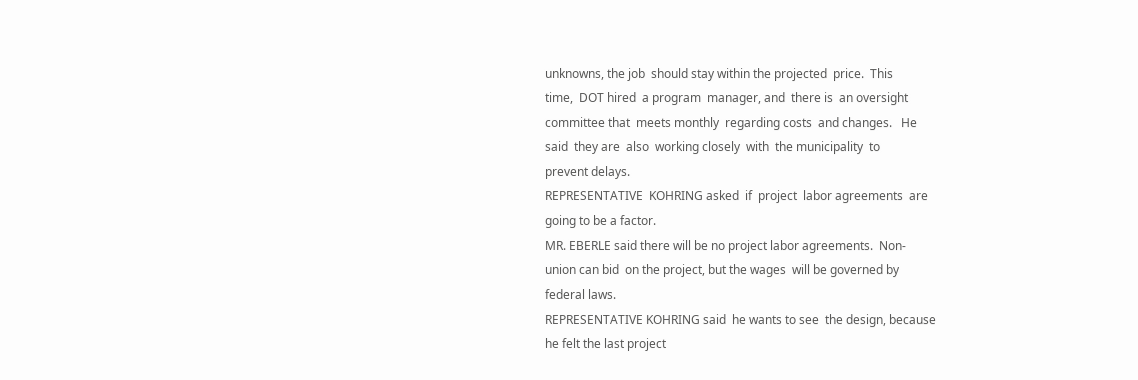unknowns, the job  should stay within the projected  price.  This
time,  DOT hired  a program  manager, and  there is  an oversight
committee that  meets monthly  regarding costs  and changes.   He
said  they are  also  working closely  with  the municipality  to
prevent delays.
REPRESENTATIVE  KOHRING asked  if  project  labor agreements  are
going to be a factor.
MR. EBERLE said there will be no project labor agreements.  Non-
union can bid  on the project, but the wages  will be governed by
federal laws.
REPRESENTATIVE KOHRING said  he wants to see  the design, because
he felt the last project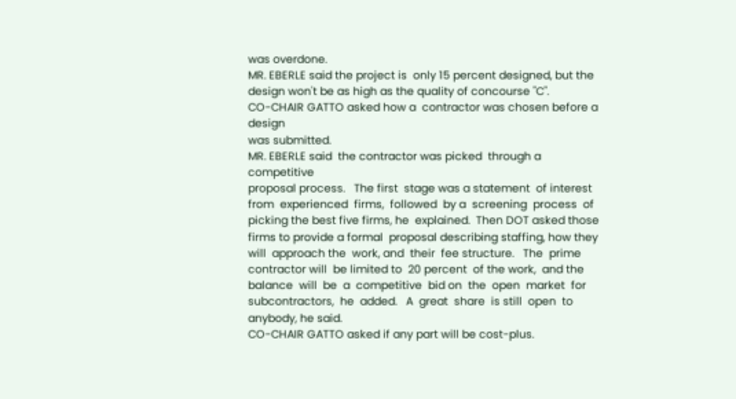was overdone.
MR. EBERLE said the project is  only 15 percent designed, but the
design won't be as high as the quality of concourse "C".
CO-CHAIR GATTO asked how a  contractor was chosen before a design
was submitted.
MR. EBERLE said  the contractor was picked  through a competitive
proposal process.   The first  stage was a statement  of interest
from  experienced  firms,  followed  by a  screening  process  of
picking the best five firms, he  explained.  Then DOT asked those
firms to provide a formal  proposal describing staffing, how they
will  approach the  work, and  their  fee structure.   The  prime
contractor will  be limited to  20 percent  of the work,  and the
balance  will  be  a  competitive  bid on  the  open  market  for
subcontractors,  he  added.   A  great  share  is still  open  to
anybody, he said.
CO-CHAIR GATTO asked if any part will be cost-plus.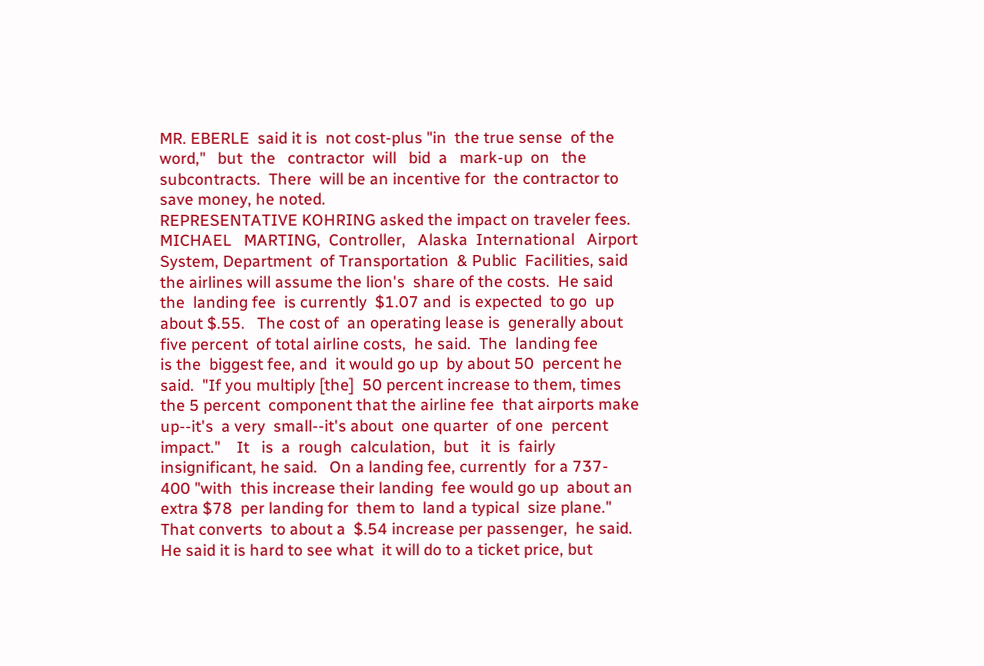MR. EBERLE  said it is  not cost-plus "in  the true sense  of the
word,"   but  the   contractor  will   bid  a   mark-up  on   the
subcontracts.  There  will be an incentive for  the contractor to
save money, he noted.
REPRESENTATIVE KOHRING asked the impact on traveler fees.
MICHAEL   MARTING,  Controller,   Alaska  International   Airport
System, Department  of Transportation  & Public  Facilities, said
the airlines will assume the lion's  share of the costs.  He said
the  landing fee  is currently  $1.07 and  is expected  to go  up
about $.55.   The cost of  an operating lease is  generally about
five percent  of total airline costs,  he said.  The  landing fee
is the  biggest fee, and  it would go up  by about 50  percent he
said.  "If you multiply [the]  50 percent increase to them, times
the 5 percent  component that the airline fee  that airports make
up--it's  a very  small--it's about  one quarter  of one  percent
impact."    It   is  a  rough  calculation,  but   it  is  fairly
insignificant, he said.   On a landing fee, currently  for a 737-
400 "with  this increase their landing  fee would go up  about an
extra $78  per landing for  them to  land a typical  size plane."
That converts  to about a  $.54 increase per passenger,  he said.
He said it is hard to see what  it will do to a ticket price, but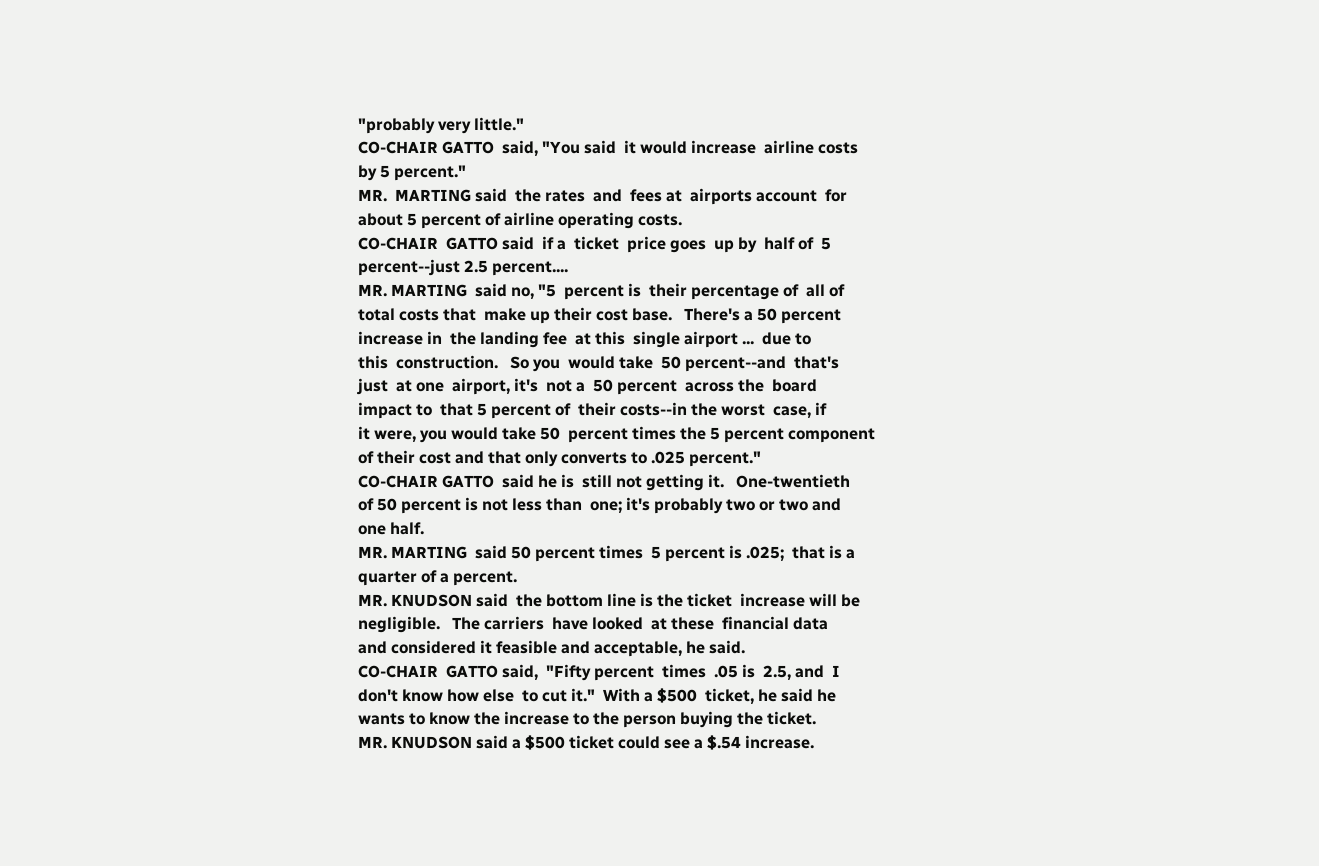"probably very little."
CO-CHAIR GATTO  said, "You said  it would increase  airline costs
by 5 percent."
MR.  MARTING said  the rates  and  fees at  airports account  for
about 5 percent of airline operating costs.
CO-CHAIR  GATTO said  if a  ticket  price goes  up by  half of  5
percent--just 2.5 percent....
MR. MARTING  said no, "5  percent is  their percentage of  all of
total costs that  make up their cost base.   There's a 50 percent
increase in  the landing fee  at this  single airport ...  due to
this  construction.   So you  would take  50 percent--and  that's
just  at one  airport, it's  not a  50 percent  across the  board
impact to  that 5 percent of  their costs--in the worst  case, if
it were, you would take 50  percent times the 5 percent component
of their cost and that only converts to .025 percent."
CO-CHAIR GATTO  said he is  still not getting it.   One-twentieth
of 50 percent is not less than  one; it's probably two or two and
one half.
MR. MARTING  said 50 percent times  5 percent is .025;  that is a
quarter of a percent.
MR. KNUDSON said  the bottom line is the ticket  increase will be
negligible.   The carriers  have looked  at these  financial data
and considered it feasible and acceptable, he said.
CO-CHAIR  GATTO said,  "Fifty percent  times  .05 is  2.5, and  I
don't know how else  to cut it."  With a $500  ticket, he said he
wants to know the increase to the person buying the ticket.
MR. KNUDSON said a $500 ticket could see a $.54 increase.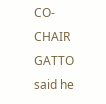CO-CHAIR GATTO said he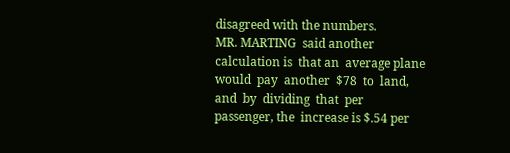disagreed with the numbers.
MR. MARTING  said another  calculation is  that an  average plane
would  pay  another  $78  to  land,  and  by  dividing  that  per
passenger, the  increase is $.54 per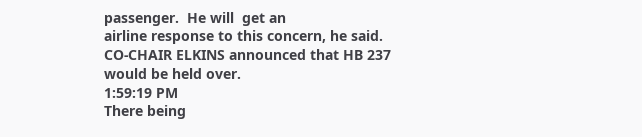passenger.  He will  get an
airline response to this concern, he said.
CO-CHAIR ELKINS announced that HB 237 would be held over.
1:59:19 PM
There being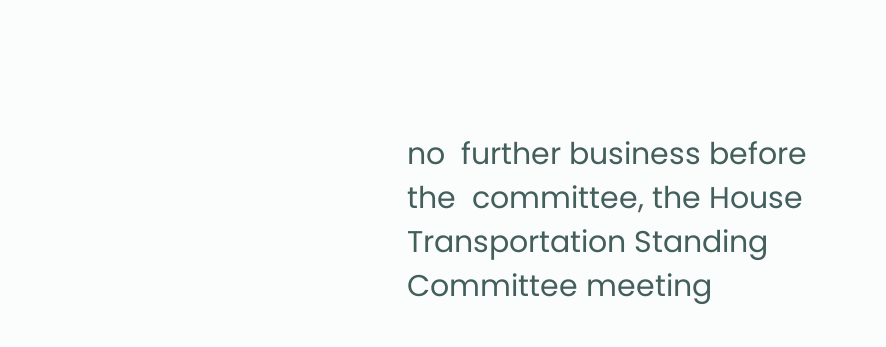no  further business before the  committee, the House
Transportation Standing Committee meeting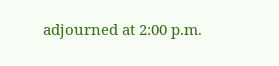adjourned at 2:00 p.m.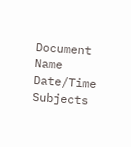Document Name Date/Time Subjects